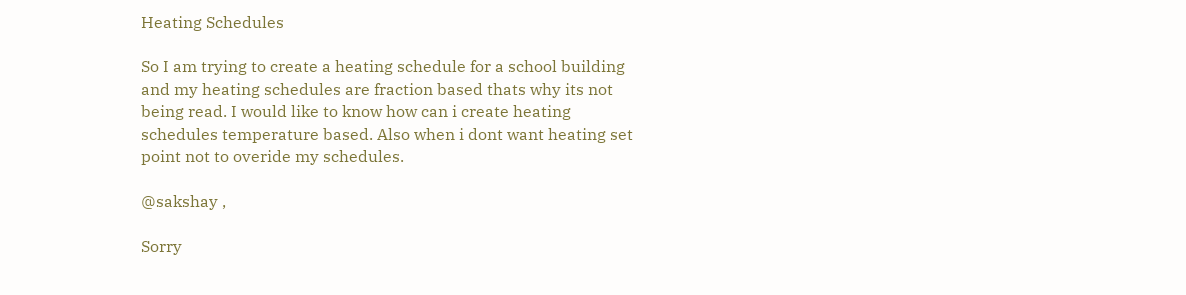Heating Schedules

So I am trying to create a heating schedule for a school building and my heating schedules are fraction based thats why its not being read. I would like to know how can i create heating schedules temperature based. Also when i dont want heating set point not to overide my schedules.

@sakshay ,

Sorry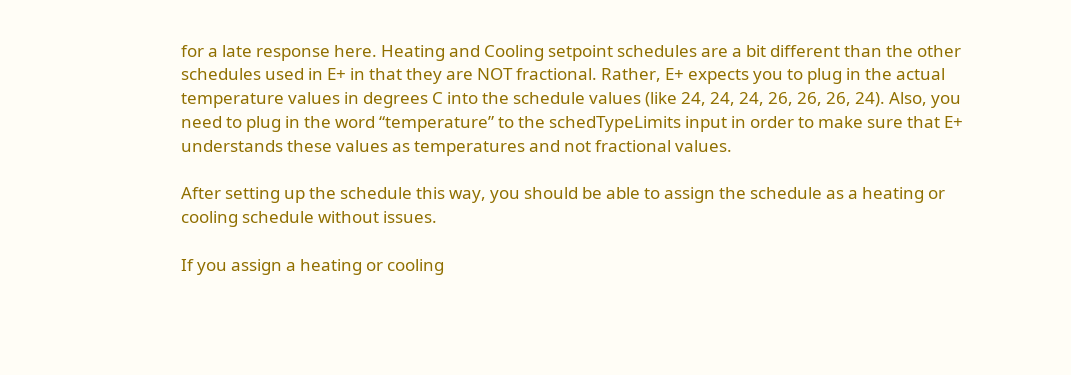for a late response here. Heating and Cooling setpoint schedules are a bit different than the other schedules used in E+ in that they are NOT fractional. Rather, E+ expects you to plug in the actual temperature values in degrees C into the schedule values (like 24, 24, 24, 26, 26, 26, 24). Also, you need to plug in the word “temperature” to the schedTypeLimits input in order to make sure that E+ understands these values as temperatures and not fractional values.

After setting up the schedule this way, you should be able to assign the schedule as a heating or cooling schedule without issues.

If you assign a heating or cooling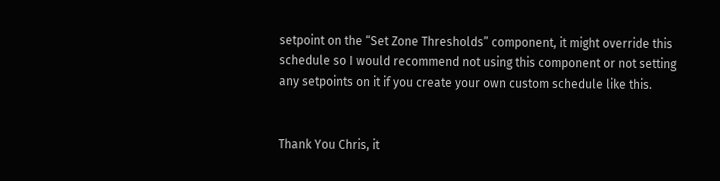setpoint on the “Set Zone Thresholds” component, it might override this schedule so I would recommend not using this component or not setting any setpoints on it if you create your own custom schedule like this.


Thank You Chris, it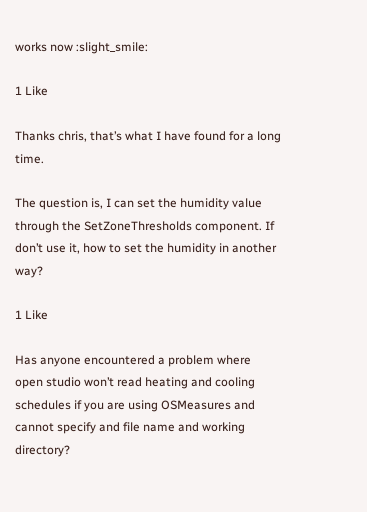works now :slight_smile:

1 Like

Thanks chris, that’s what I have found for a long time.

The question is, I can set the humidity value through the SetZoneThresholds component. If don’t use it, how to set the humidity in another way?

1 Like

Has anyone encountered a problem where open studio won’t read heating and cooling schedules if you are using OSMeasures and cannot specify and file name and working directory?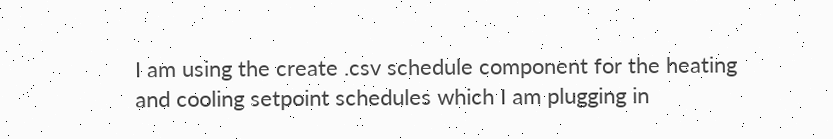I am using the create .csv schedule component for the heating and cooling setpoint schedules which I am plugging in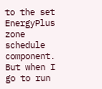to the set EnergyPlus zone schedule component. But when I go to run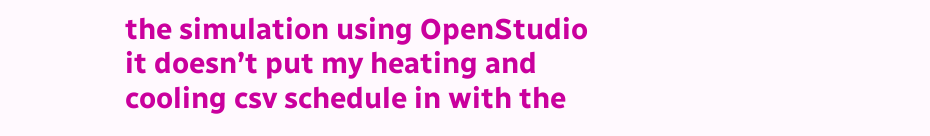the simulation using OpenStudio it doesn’t put my heating and cooling csv schedule in with the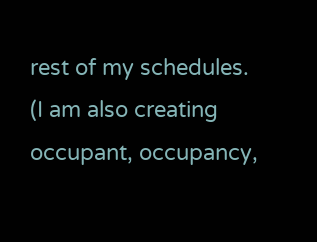rest of my schedules. (I am also creating occupant, occupancy,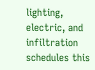lighting, electric, and infiltration schedules this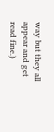way but they all appear and get read fine.)